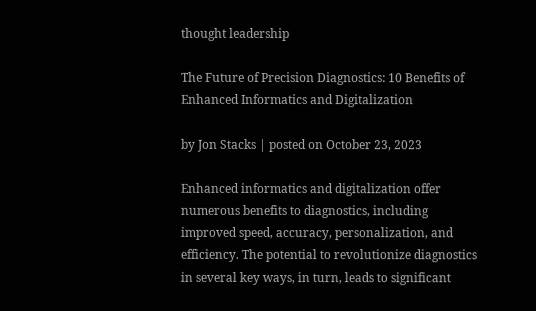thought leadership

The Future of Precision Diagnostics: 10 Benefits of Enhanced Informatics and Digitalization

by Jon Stacks | posted on October 23, 2023

Enhanced informatics and digitalization offer numerous benefits to diagnostics, including improved speed, accuracy, personalization, and efficiency. The potential to revolutionize diagnostics in several key ways, in turn, leads to significant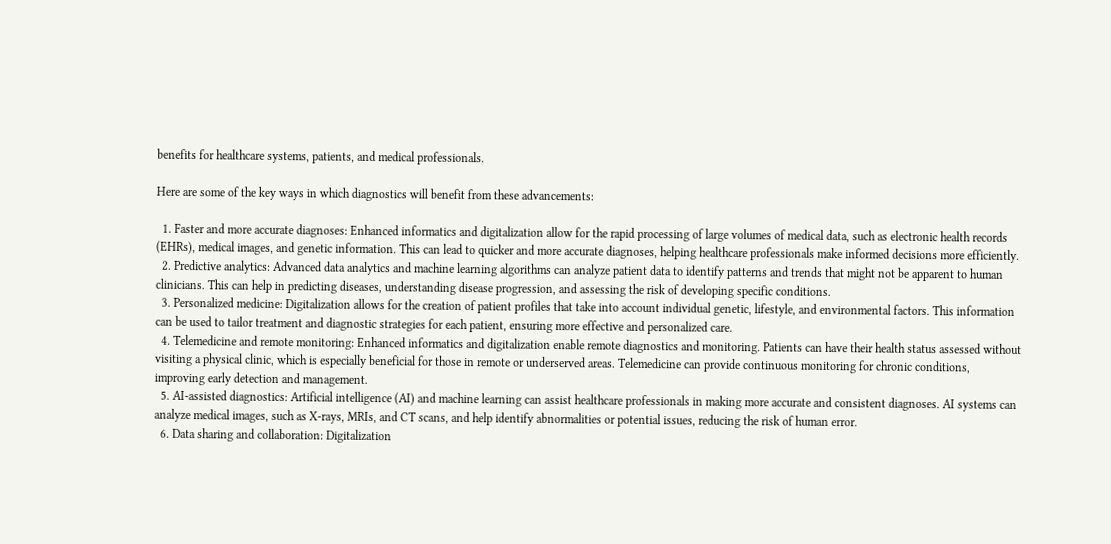benefits for healthcare systems, patients, and medical professionals.

Here are some of the key ways in which diagnostics will benefit from these advancements:

  1. Faster and more accurate diagnoses: Enhanced informatics and digitalization allow for the rapid processing of large volumes of medical data, such as electronic health records (EHRs), medical images, and genetic information. This can lead to quicker and more accurate diagnoses, helping healthcare professionals make informed decisions more efficiently.
  2. Predictive analytics: Advanced data analytics and machine learning algorithms can analyze patient data to identify patterns and trends that might not be apparent to human clinicians. This can help in predicting diseases, understanding disease progression, and assessing the risk of developing specific conditions.
  3. Personalized medicine: Digitalization allows for the creation of patient profiles that take into account individual genetic, lifestyle, and environmental factors. This information can be used to tailor treatment and diagnostic strategies for each patient, ensuring more effective and personalized care.
  4. Telemedicine and remote monitoring: Enhanced informatics and digitalization enable remote diagnostics and monitoring. Patients can have their health status assessed without visiting a physical clinic, which is especially beneficial for those in remote or underserved areas. Telemedicine can provide continuous monitoring for chronic conditions, improving early detection and management.
  5. AI-assisted diagnostics: Artificial intelligence (AI) and machine learning can assist healthcare professionals in making more accurate and consistent diagnoses. AI systems can analyze medical images, such as X-rays, MRIs, and CT scans, and help identify abnormalities or potential issues, reducing the risk of human error.
  6. Data sharing and collaboration: Digitalization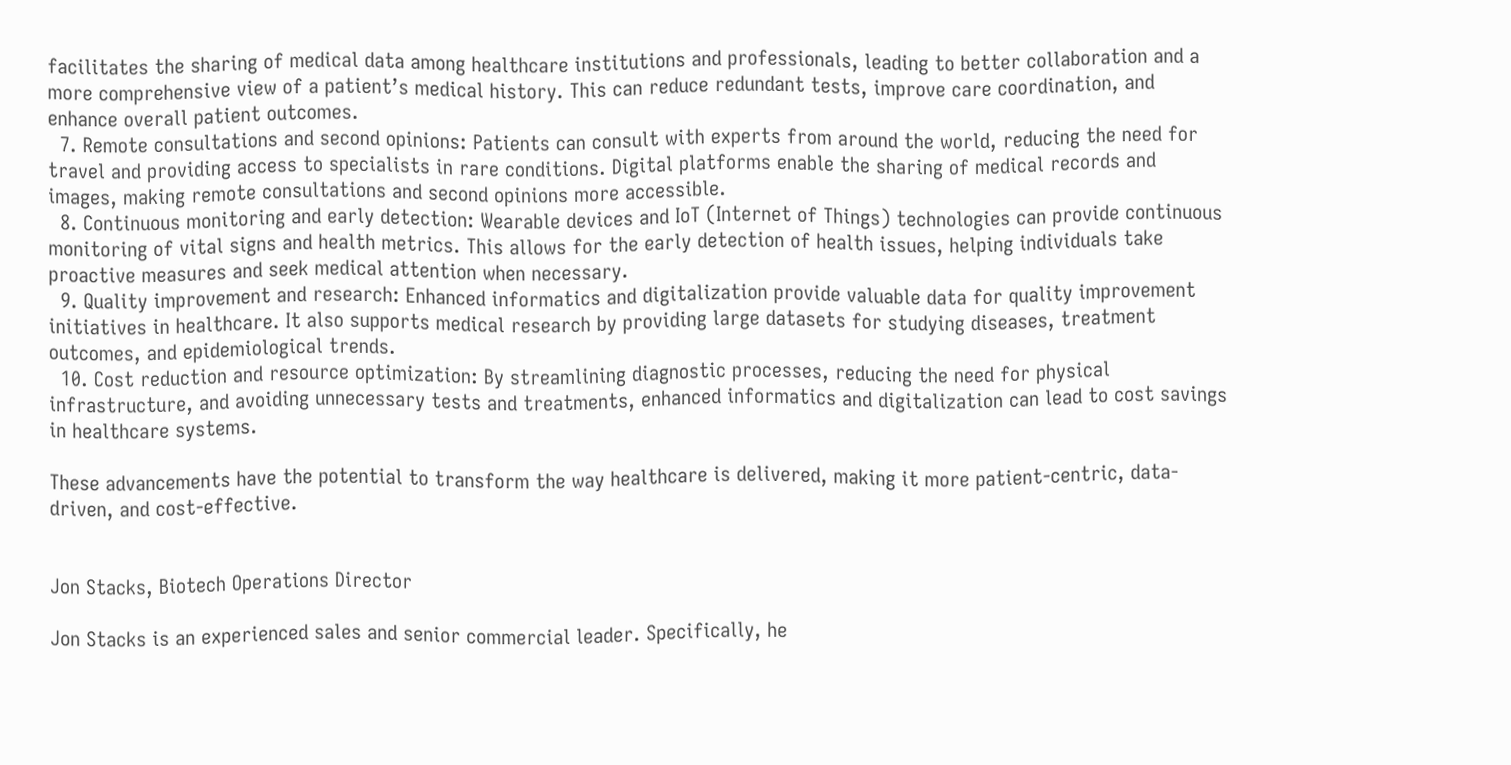facilitates the sharing of medical data among healthcare institutions and professionals, leading to better collaboration and a more comprehensive view of a patient’s medical history. This can reduce redundant tests, improve care coordination, and enhance overall patient outcomes.
  7. Remote consultations and second opinions: Patients can consult with experts from around the world, reducing the need for travel and providing access to specialists in rare conditions. Digital platforms enable the sharing of medical records and images, making remote consultations and second opinions more accessible.
  8. Continuous monitoring and early detection: Wearable devices and IoT (Internet of Things) technologies can provide continuous monitoring of vital signs and health metrics. This allows for the early detection of health issues, helping individuals take proactive measures and seek medical attention when necessary.
  9. Quality improvement and research: Enhanced informatics and digitalization provide valuable data for quality improvement initiatives in healthcare. It also supports medical research by providing large datasets for studying diseases, treatment outcomes, and epidemiological trends.
  10. Cost reduction and resource optimization: By streamlining diagnostic processes, reducing the need for physical infrastructure, and avoiding unnecessary tests and treatments, enhanced informatics and digitalization can lead to cost savings in healthcare systems.

These advancements have the potential to transform the way healthcare is delivered, making it more patient-centric, data-driven, and cost-effective.


Jon Stacks, Biotech Operations Director

Jon Stacks is an experienced sales and senior commercial leader. Specifically, he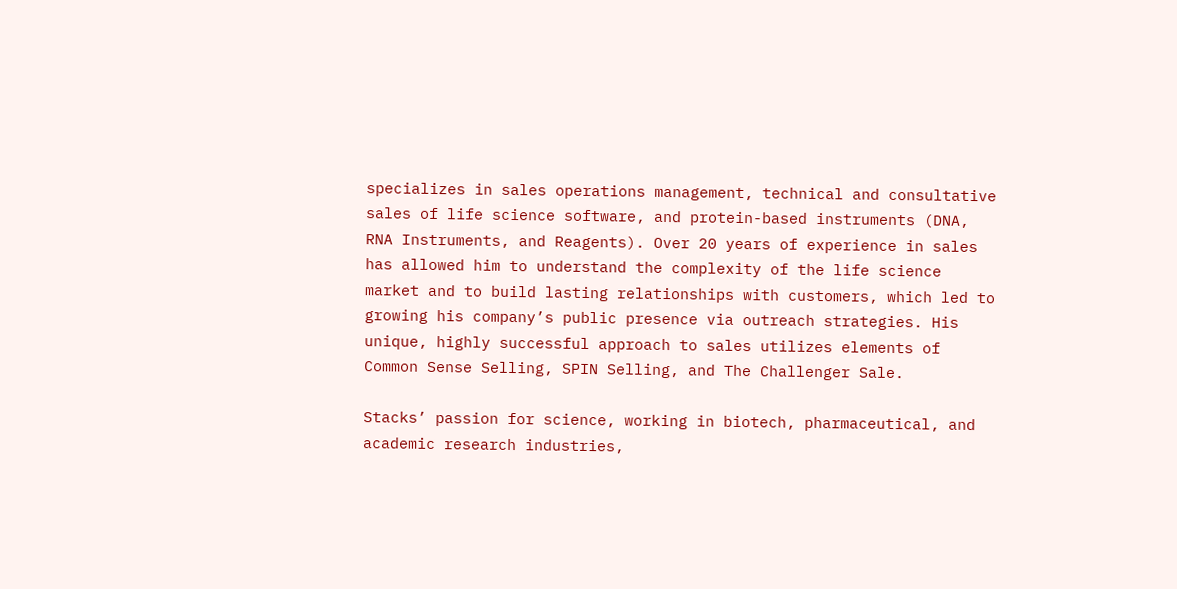specializes in sales operations management, technical and consultative sales of life science software, and protein-based instruments (DNA, RNA Instruments, and Reagents). Over 20 years of experience in sales has allowed him to understand the complexity of the life science market and to build lasting relationships with customers, which led to growing his company’s public presence via outreach strategies. His unique, highly successful approach to sales utilizes elements of Common Sense Selling, SPIN Selling, and The Challenger Sale.

Stacks’ passion for science, working in biotech, pharmaceutical, and academic research industries,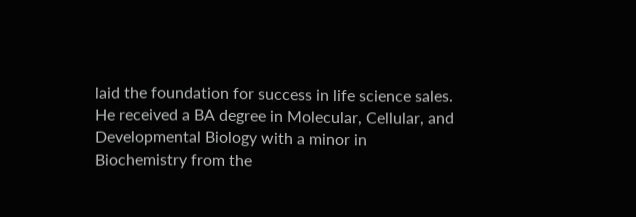laid the foundation for success in life science sales. He received a BA degree in Molecular, Cellular, and Developmental Biology with a minor in Biochemistry from the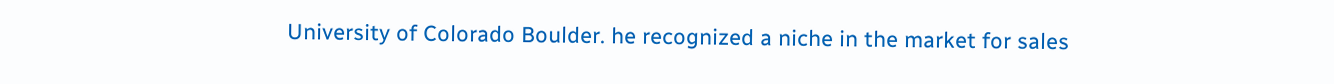University of Colorado Boulder. he recognized a niche in the market for sales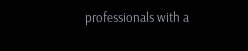professionals with a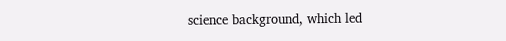science background, which led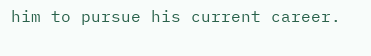him to pursue his current career.